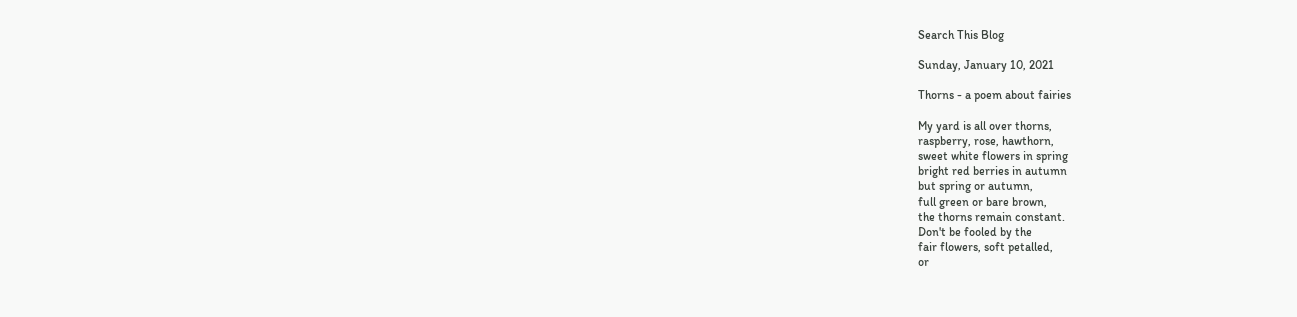Search This Blog

Sunday, January 10, 2021

Thorns - a poem about fairies

My yard is all over thorns,
raspberry, rose, hawthorn,
sweet white flowers in spring
bright red berries in autumn
but spring or autumn,
full green or bare brown,
the thorns remain constant.
Don't be fooled by the
fair flowers, soft petalled,
or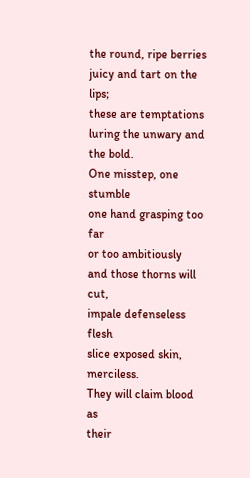the round, ripe berries
juicy and tart on the lips;
these are temptations
luring the unwary and the bold.
One misstep, one stumble
one hand grasping too far
or too ambitiously
and those thorns will cut,
impale defenseless flesh
slice exposed skin, merciless.
They will claim blood as
their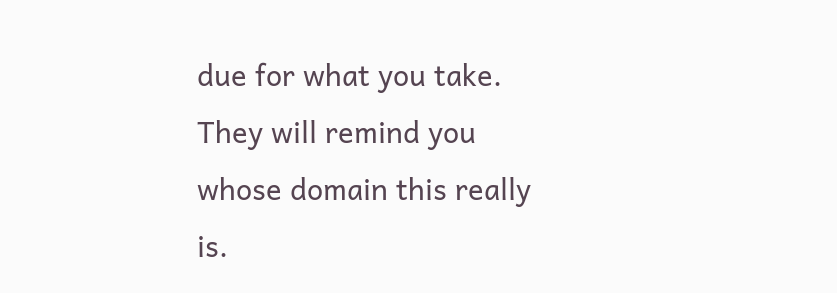due for what you take.
They will remind you
whose domain this really is.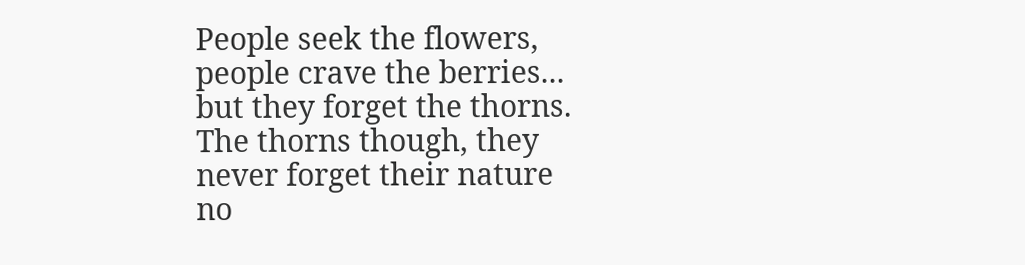People seek the flowers,
people crave the berries...
but they forget the thorns.
The thorns though, they
never forget their nature
no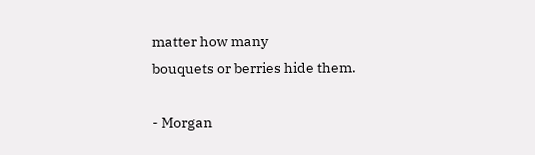matter how many
bouquets or berries hide them.

- Morgan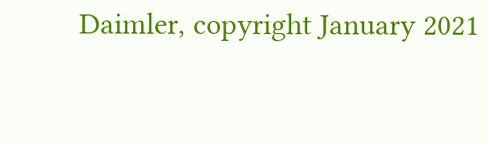Daimler, copyright January 2021